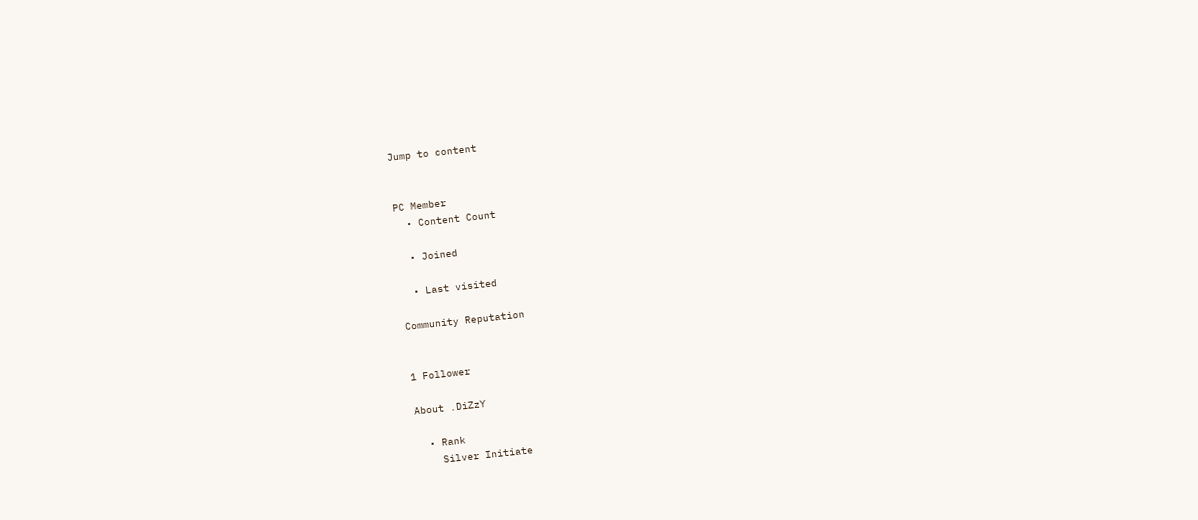Jump to content


PC Member
  • Content Count

  • Joined

  • Last visited

Community Reputation


1 Follower

About .DiZzY

  • Rank
    Silver Initiate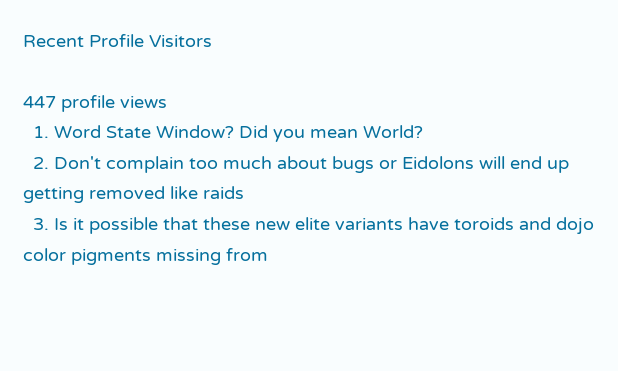Recent Profile Visitors

447 profile views
  1. Word State Window? Did you mean World?
  2. Don't complain too much about bugs or Eidolons will end up getting removed like raids
  3. Is it possible that these new elite variants have toroids and dojo color pigments missing from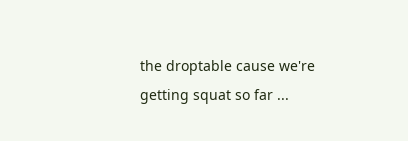the droptable cause we're getting squat so far ...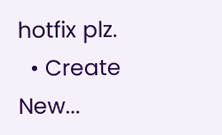hotfix plz.
  • Create New...